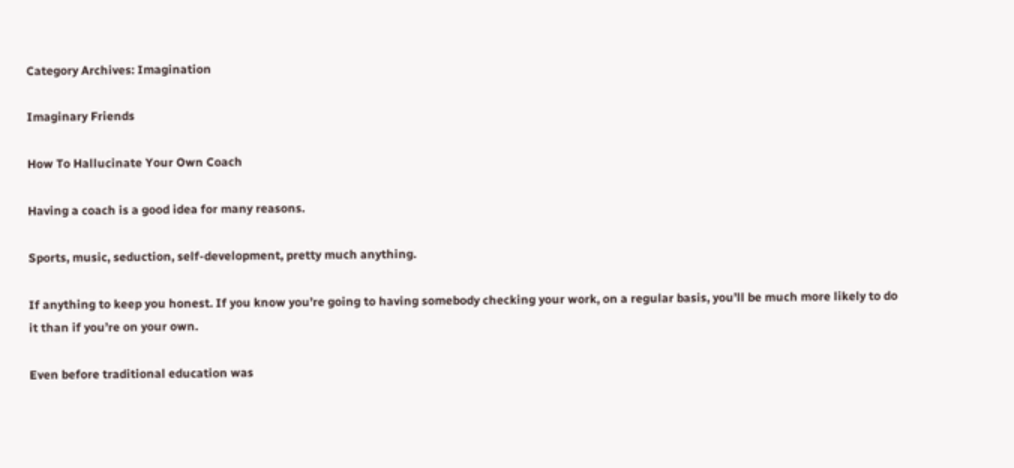Category Archives: Imagination

Imaginary Friends

How To Hallucinate Your Own Coach

Having a coach is a good idea for many reasons.

Sports, music, seduction, self-development, pretty much anything.

If anything to keep you honest. If you know you’re going to having somebody checking your work, on a regular basis, you’ll be much more likely to do it than if you’re on your own.

Even before traditional education was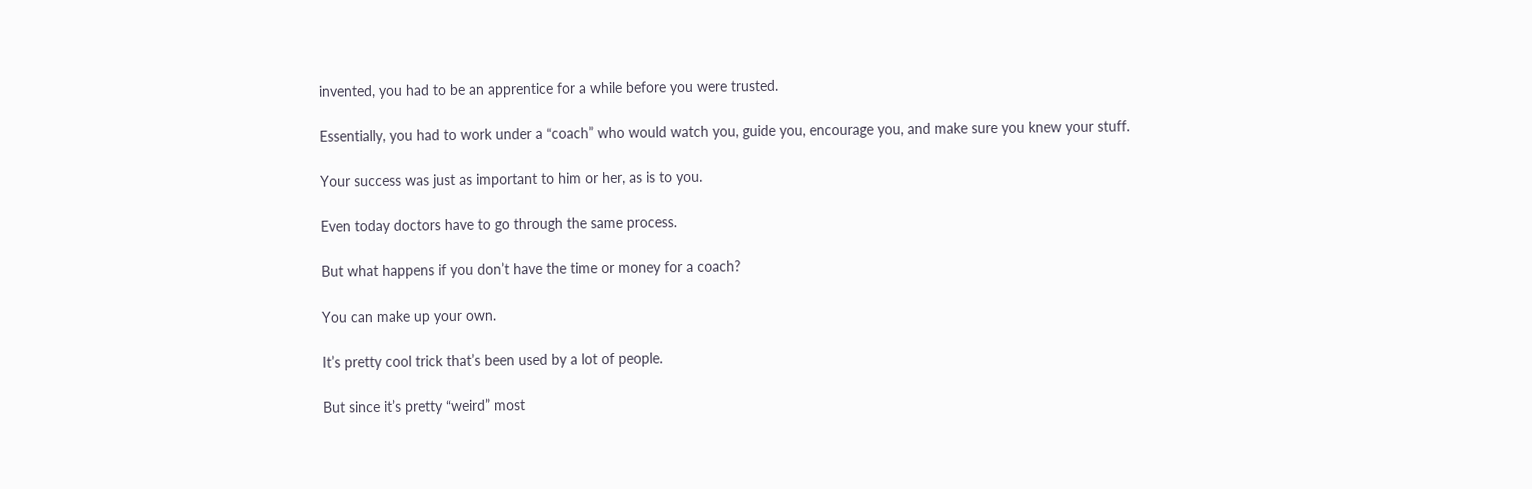invented, you had to be an apprentice for a while before you were trusted.

Essentially, you had to work under a “coach” who would watch you, guide you, encourage you, and make sure you knew your stuff.

Your success was just as important to him or her, as is to you.

Even today doctors have to go through the same process.

But what happens if you don’t have the time or money for a coach?

You can make up your own.

It’s pretty cool trick that’s been used by a lot of people.

But since it’s pretty “weird” most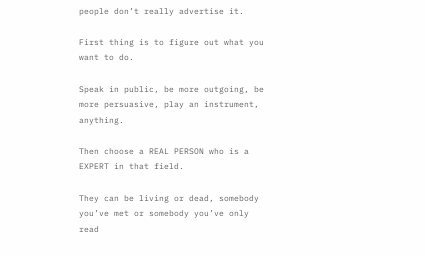people don’t really advertise it.

First thing is to figure out what you want to do.

Speak in public, be more outgoing, be more persuasive, play an instrument, anything.

Then choose a REAL PERSON who is a EXPERT in that field.

They can be living or dead, somebody you’ve met or somebody you’ve only read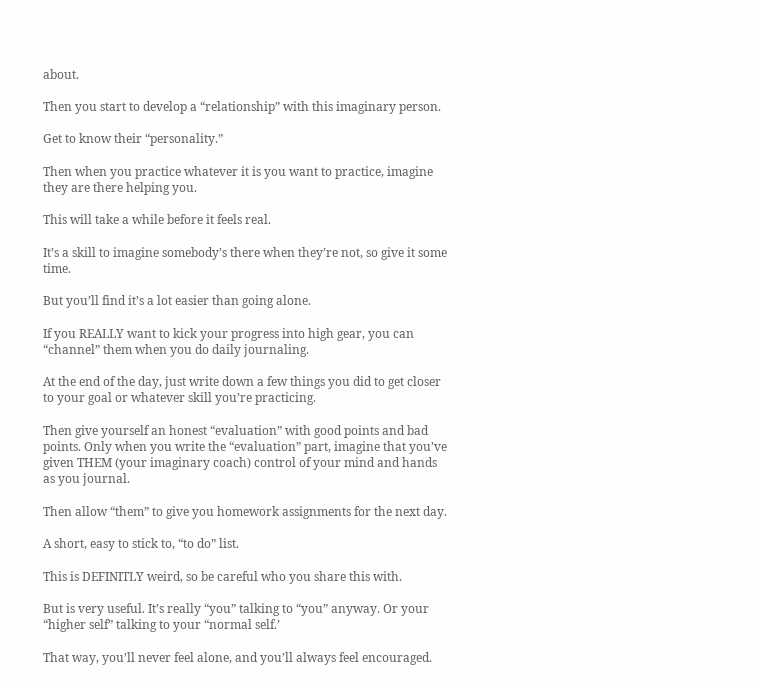about.

Then you start to develop a “relationship” with this imaginary person.

Get to know their “personality.”

Then when you practice whatever it is you want to practice, imagine they are there helping you.

This will take a while before it feels real.

It’s a skill to imagine somebody’s there when they’re not, so give it some time.

But you’ll find it’s a lot easier than going alone.

If you REALLY want to kick your progress into high gear, you can “channel” them when you do daily journaling.

At the end of the day, just write down a few things you did to get closer to your goal or whatever skill you’re practicing.

Then give yourself an honest “evaluation” with good points and bad points. Only when you write the “evaluation” part, imagine that you’ve given THEM (your imaginary coach) control of your mind and hands as you journal.

Then allow “them” to give you homework assignments for the next day.

A short, easy to stick to, “to do” list.

This is DEFINITLY weird, so be careful who you share this with.

But is very useful. It’s really “you” talking to “you” anyway. Or your “higher self” talking to your “normal self.’

That way, you’ll never feel alone, and you’ll always feel encouraged.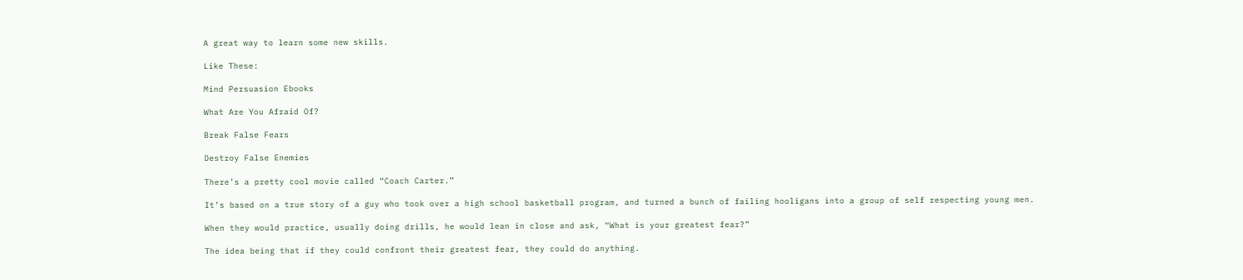A great way to learn some new skills.

Like These:

Mind Persuasion Ebooks

What Are You Afraid Of?

Break False Fears

Destroy False Enemies

There’s a pretty cool movie called “Coach Carter.”

It’s based on a true story of a guy who took over a high school basketball program, and turned a bunch of failing hooligans into a group of self respecting young men.

When they would practice, usually doing drills, he would lean in close and ask, “What is your greatest fear?”

The idea being that if they could confront their greatest fear, they could do anything.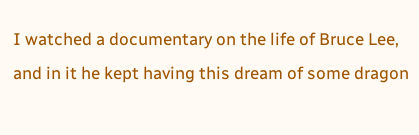I watched a documentary on the life of Bruce Lee, and in it he kept having this dream of some dragon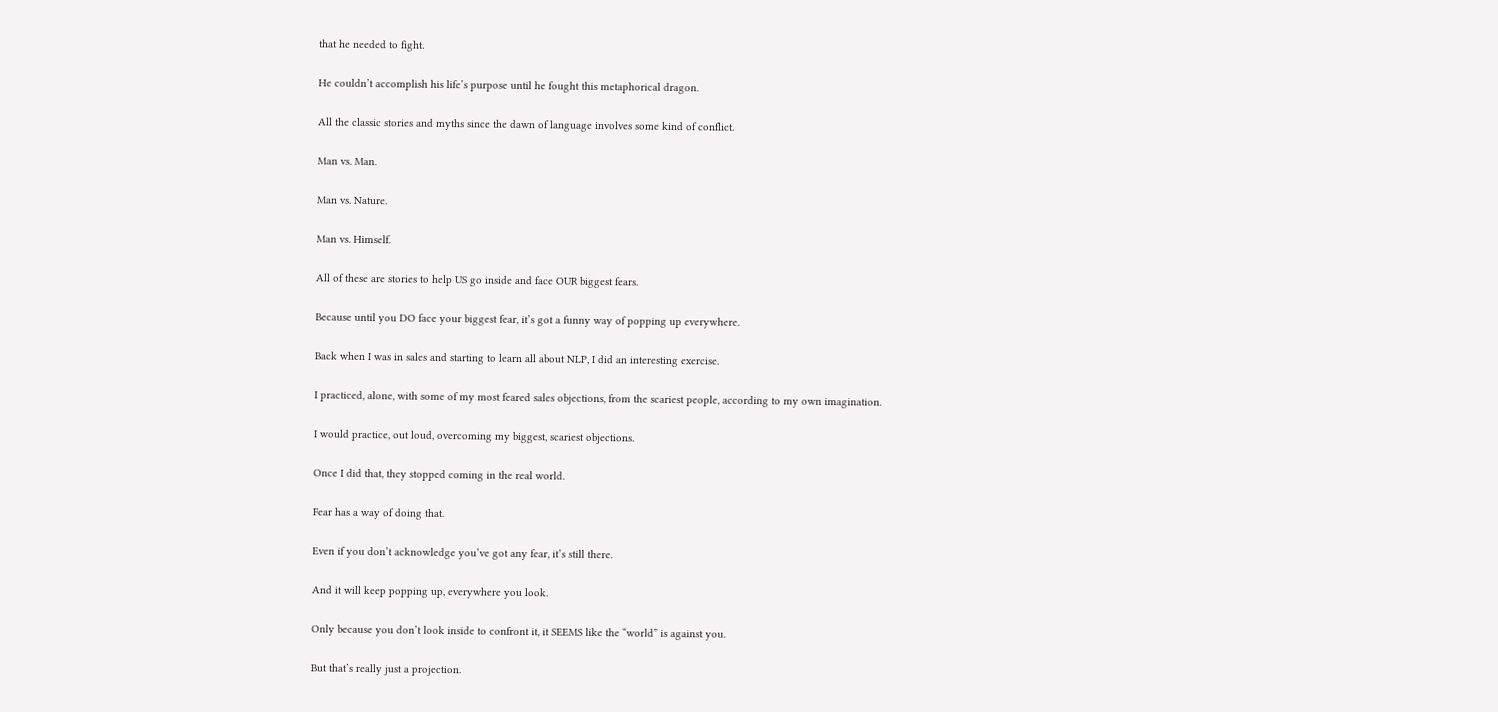that he needed to fight.

He couldn’t accomplish his life’s purpose until he fought this metaphorical dragon.

All the classic stories and myths since the dawn of language involves some kind of conflict.

Man vs. Man.

Man vs. Nature.

Man vs. Himself.

All of these are stories to help US go inside and face OUR biggest fears.

Because until you DO face your biggest fear, it’s got a funny way of popping up everywhere.

Back when I was in sales and starting to learn all about NLP, I did an interesting exercise.

I practiced, alone, with some of my most feared sales objections, from the scariest people, according to my own imagination.

I would practice, out loud, overcoming my biggest, scariest objections.

Once I did that, they stopped coming in the real world.

Fear has a way of doing that.

Even if you don’t acknowledge you’ve got any fear, it’s still there.

And it will keep popping up, everywhere you look.

Only because you don’t look inside to confront it, it SEEMS like the “world” is against you.

But that’s really just a projection.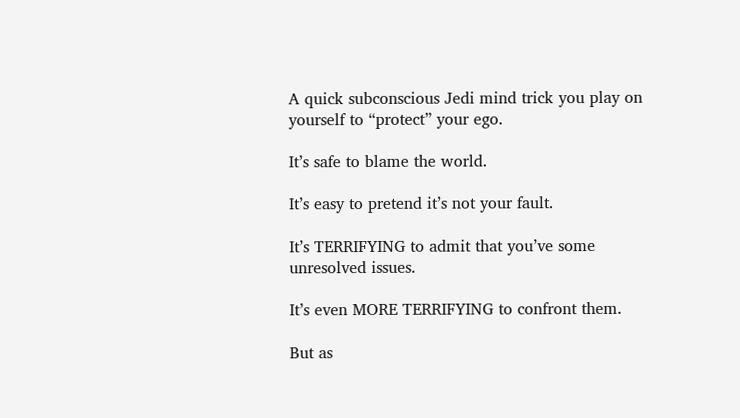A quick subconscious Jedi mind trick you play on yourself to “protect” your ego.

It’s safe to blame the world.

It’s easy to pretend it’s not your fault.

It’s TERRIFYING to admit that you’ve some unresolved issues.

It’s even MORE TERRIFYING to confront them.

But as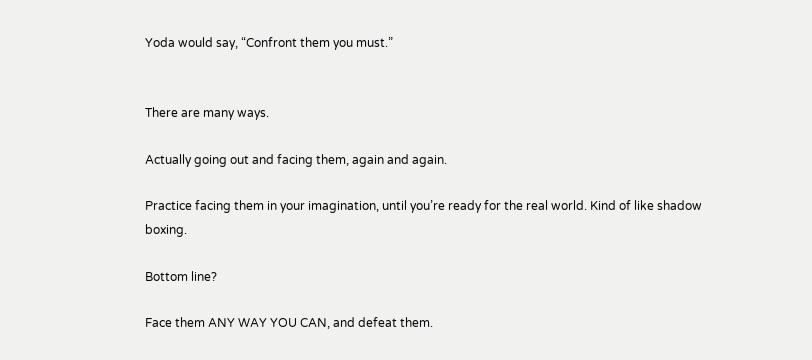Yoda would say, “Confront them you must.”


There are many ways.

Actually going out and facing them, again and again.

Practice facing them in your imagination, until you’re ready for the real world. Kind of like shadow boxing.

Bottom line?

Face them ANY WAY YOU CAN, and defeat them.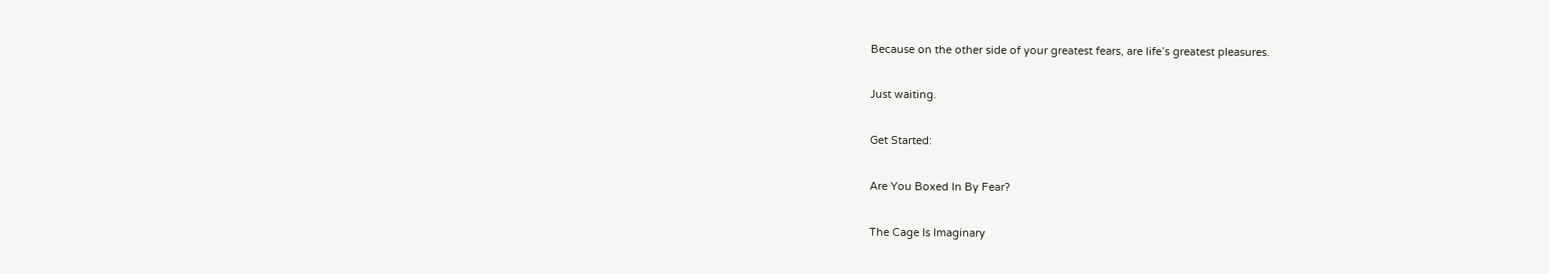Because on the other side of your greatest fears, are life’s greatest pleasures.

Just waiting.

Get Started:

Are You Boxed In By Fear?

The Cage Is Imaginary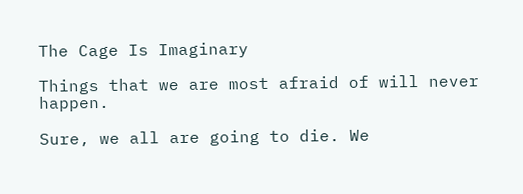The Cage Is Imaginary

Things that we are most afraid of will never happen.

Sure, we all are going to die. We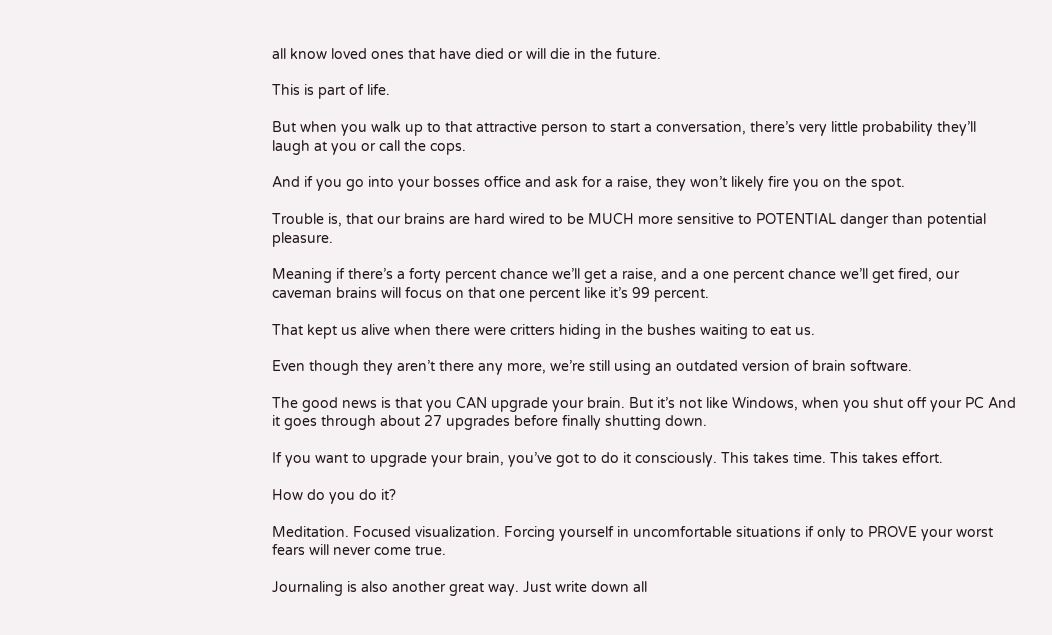all know loved ones that have died or will die in the future.

This is part of life.

But when you walk up to that attractive person to start a conversation, there’s very little probability they’ll laugh at you or call the cops.

And if you go into your bosses office and ask for a raise, they won’t likely fire you on the spot.

Trouble is, that our brains are hard wired to be MUCH more sensitive to POTENTIAL danger than potential pleasure.

Meaning if there’s a forty percent chance we’ll get a raise, and a one percent chance we’ll get fired, our caveman brains will focus on that one percent like it’s 99 percent.

That kept us alive when there were critters hiding in the bushes waiting to eat us.

Even though they aren’t there any more, we’re still using an outdated version of brain software.

The good news is that you CAN upgrade your brain. But it’s not like Windows, when you shut off your PC And it goes through about 27 upgrades before finally shutting down.

If you want to upgrade your brain, you’ve got to do it consciously. This takes time. This takes effort.

How do you do it?

Meditation. Focused visualization. Forcing yourself in uncomfortable situations if only to PROVE your worst fears will never come true.

Journaling is also another great way. Just write down all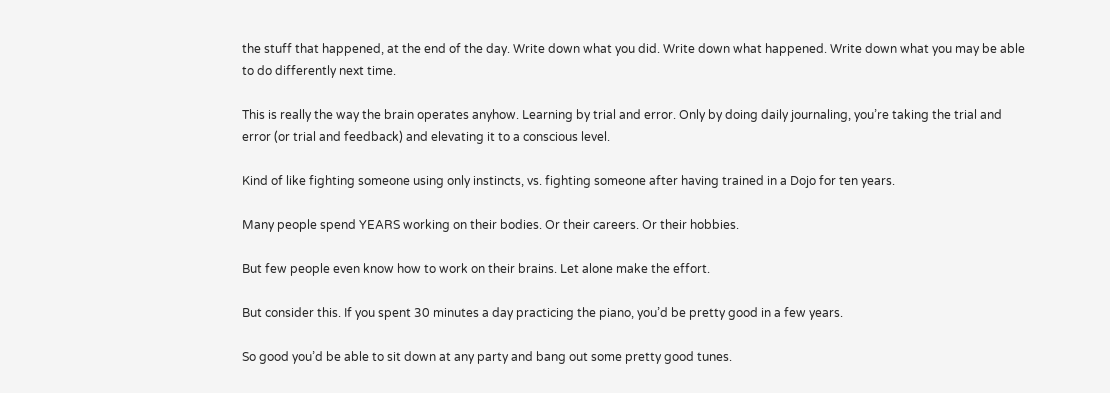the stuff that happened, at the end of the day. Write down what you did. Write down what happened. Write down what you may be able to do differently next time.

This is really the way the brain operates anyhow. Learning by trial and error. Only by doing daily journaling, you’re taking the trial and error (or trial and feedback) and elevating it to a conscious level.

Kind of like fighting someone using only instincts, vs. fighting someone after having trained in a Dojo for ten years.

Many people spend YEARS working on their bodies. Or their careers. Or their hobbies.

But few people even know how to work on their brains. Let alone make the effort.

But consider this. If you spent 30 minutes a day practicing the piano, you’d be pretty good in a few years.

So good you’d be able to sit down at any party and bang out some pretty good tunes.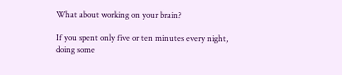What about working on your brain?

If you spent only five or ten minutes every night, doing some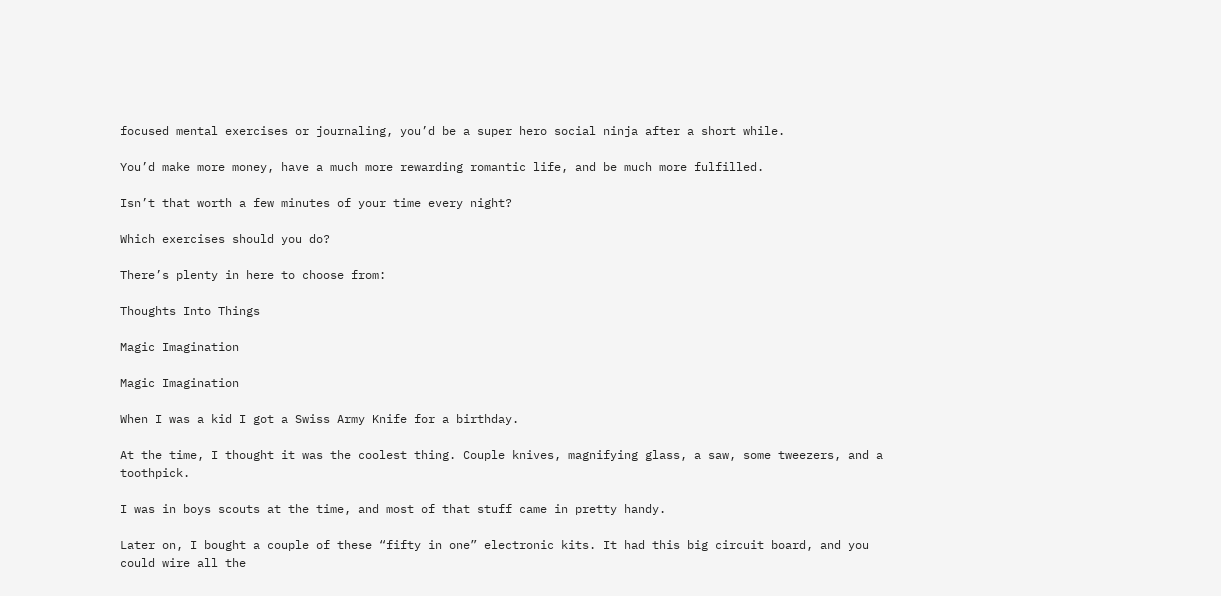focused mental exercises or journaling, you’d be a super hero social ninja after a short while.

You’d make more money, have a much more rewarding romantic life, and be much more fulfilled.

Isn’t that worth a few minutes of your time every night?

Which exercises should you do?

There’s plenty in here to choose from:

Thoughts Into Things

Magic Imagination

Magic Imagination

When I was a kid I got a Swiss Army Knife for a birthday.

At the time, I thought it was the coolest thing. Couple knives, magnifying glass, a saw, some tweezers, and a toothpick.

I was in boys scouts at the time, and most of that stuff came in pretty handy.

Later on, I bought a couple of these “fifty in one” electronic kits. It had this big circuit board, and you could wire all the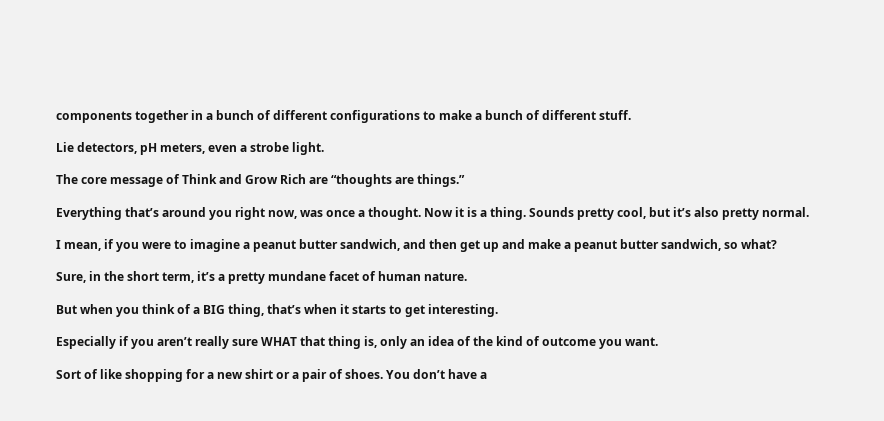components together in a bunch of different configurations to make a bunch of different stuff.

Lie detectors, pH meters, even a strobe light.

The core message of Think and Grow Rich are “thoughts are things.”

Everything that’s around you right now, was once a thought. Now it is a thing. Sounds pretty cool, but it’s also pretty normal.

I mean, if you were to imagine a peanut butter sandwich, and then get up and make a peanut butter sandwich, so what?

Sure, in the short term, it’s a pretty mundane facet of human nature.

But when you think of a BIG thing, that’s when it starts to get interesting.

Especially if you aren’t really sure WHAT that thing is, only an idea of the kind of outcome you want.

Sort of like shopping for a new shirt or a pair of shoes. You don’t have a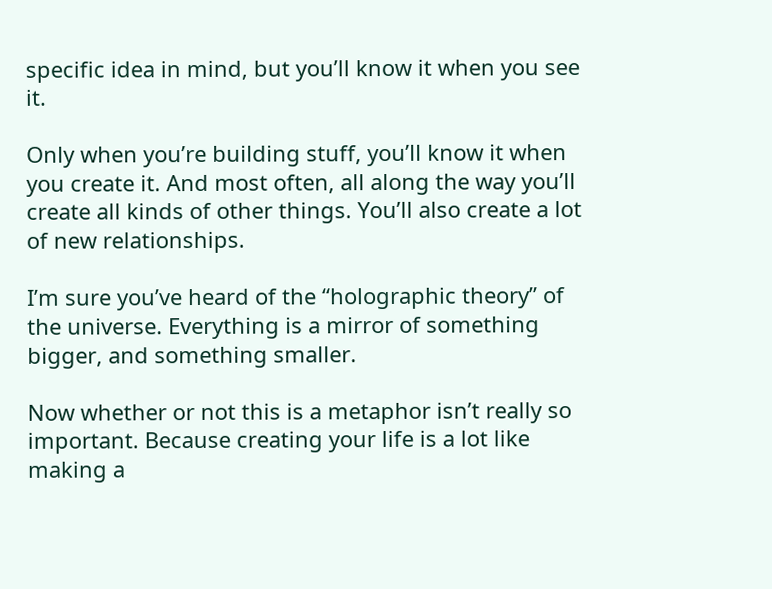specific idea in mind, but you’ll know it when you see it.

Only when you’re building stuff, you’ll know it when you create it. And most often, all along the way you’ll create all kinds of other things. You’ll also create a lot of new relationships.

I’m sure you’ve heard of the “holographic theory” of the universe. Everything is a mirror of something bigger, and something smaller.

Now whether or not this is a metaphor isn’t really so important. Because creating your life is a lot like making a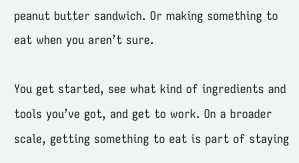peanut butter sandwich. Or making something to eat when you aren’t sure.

You get started, see what kind of ingredients and tools you’ve got, and get to work. On a broader scale, getting something to eat is part of staying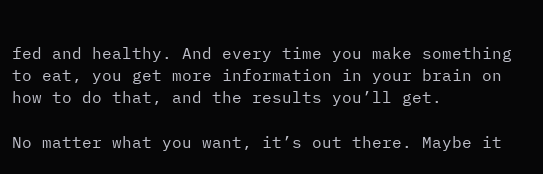fed and healthy. And every time you make something to eat, you get more information in your brain on how to do that, and the results you’ll get.

No matter what you want, it’s out there. Maybe it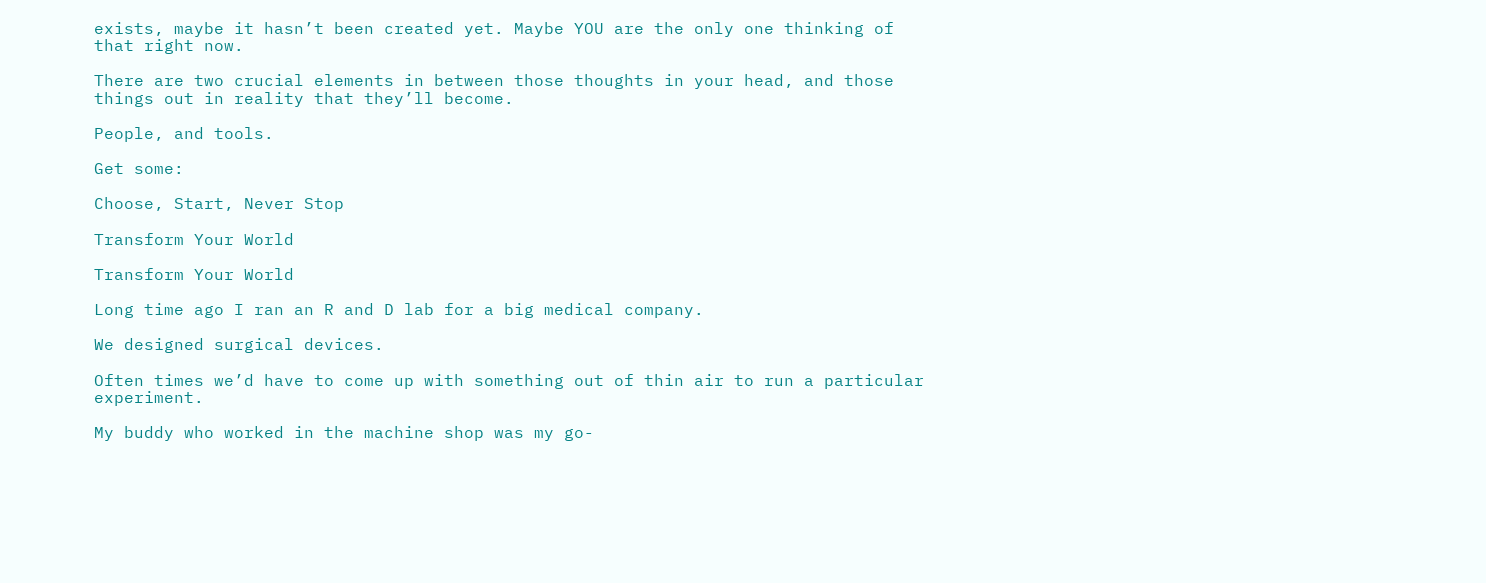exists, maybe it hasn’t been created yet. Maybe YOU are the only one thinking of that right now.

There are two crucial elements in between those thoughts in your head, and those things out in reality that they’ll become.

People, and tools.

Get some:

Choose, Start, Never Stop

Transform Your World

Transform Your World

Long time ago I ran an R and D lab for a big medical company.

We designed surgical devices.

Often times we’d have to come up with something out of thin air to run a particular experiment.

My buddy who worked in the machine shop was my go-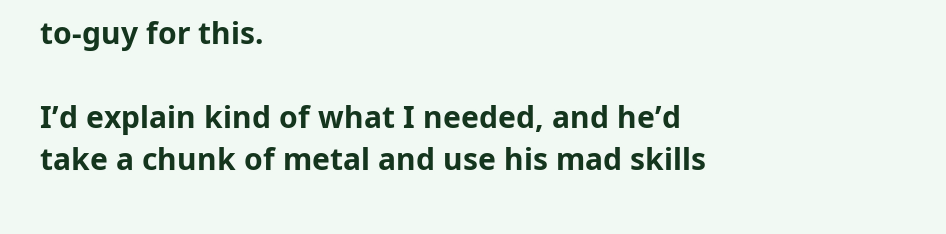to-guy for this.

I’d explain kind of what I needed, and he’d take a chunk of metal and use his mad skills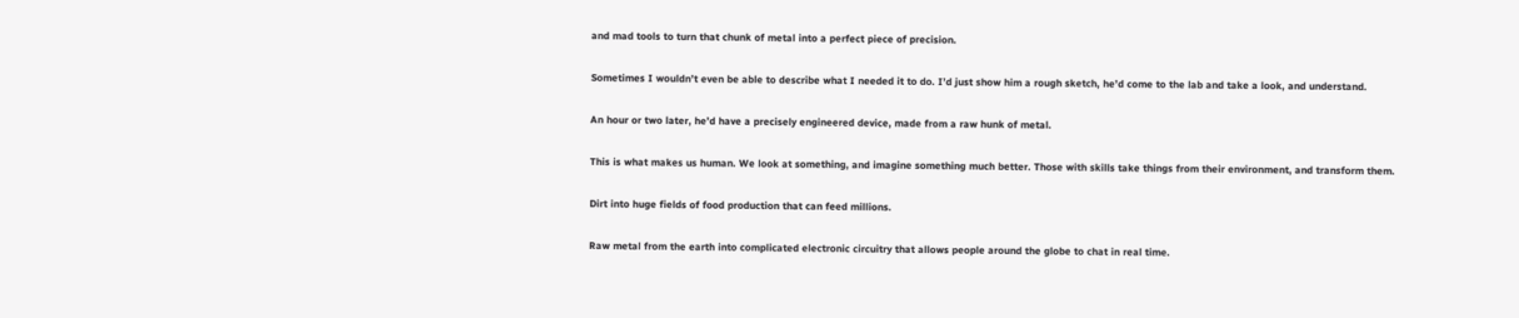and mad tools to turn that chunk of metal into a perfect piece of precision.

Sometimes I wouldn’t even be able to describe what I needed it to do. I’d just show him a rough sketch, he’d come to the lab and take a look, and understand.

An hour or two later, he’d have a precisely engineered device, made from a raw hunk of metal.

This is what makes us human. We look at something, and imagine something much better. Those with skills take things from their environment, and transform them.

Dirt into huge fields of food production that can feed millions.

Raw metal from the earth into complicated electronic circuitry that allows people around the globe to chat in real time.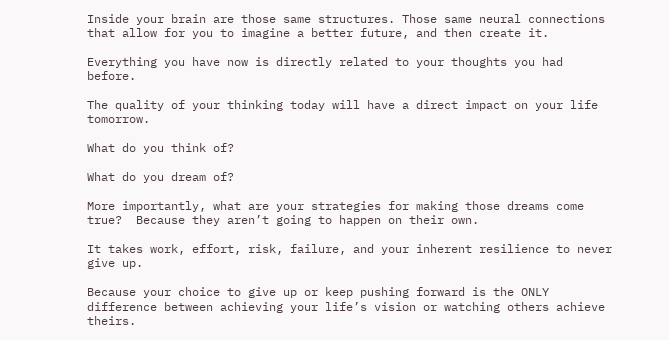Inside your brain are those same structures. Those same neural connections that allow for you to imagine a better future, and then create it.

Everything you have now is directly related to your thoughts you had before.

The quality of your thinking today will have a direct impact on your life tomorrow.

What do you think of?

What do you dream of?

More importantly, what are your strategies for making those dreams come true?  Because they aren’t going to happen on their own.

It takes work, effort, risk, failure, and your inherent resilience to never give up.

Because your choice to give up or keep pushing forward is the ONLY difference between achieving your life’s vision or watching others achieve theirs.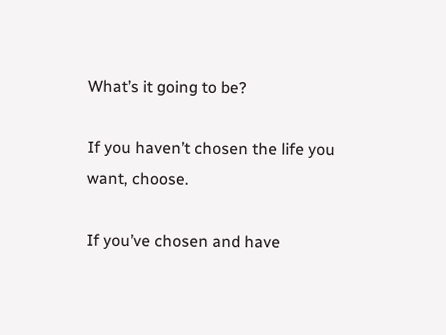What’s it going to be?

If you haven’t chosen the life you want, choose.

If you’ve chosen and have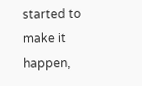started to make it happen,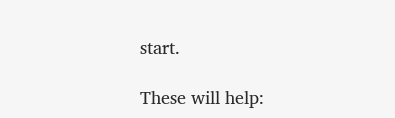start.

These will help: